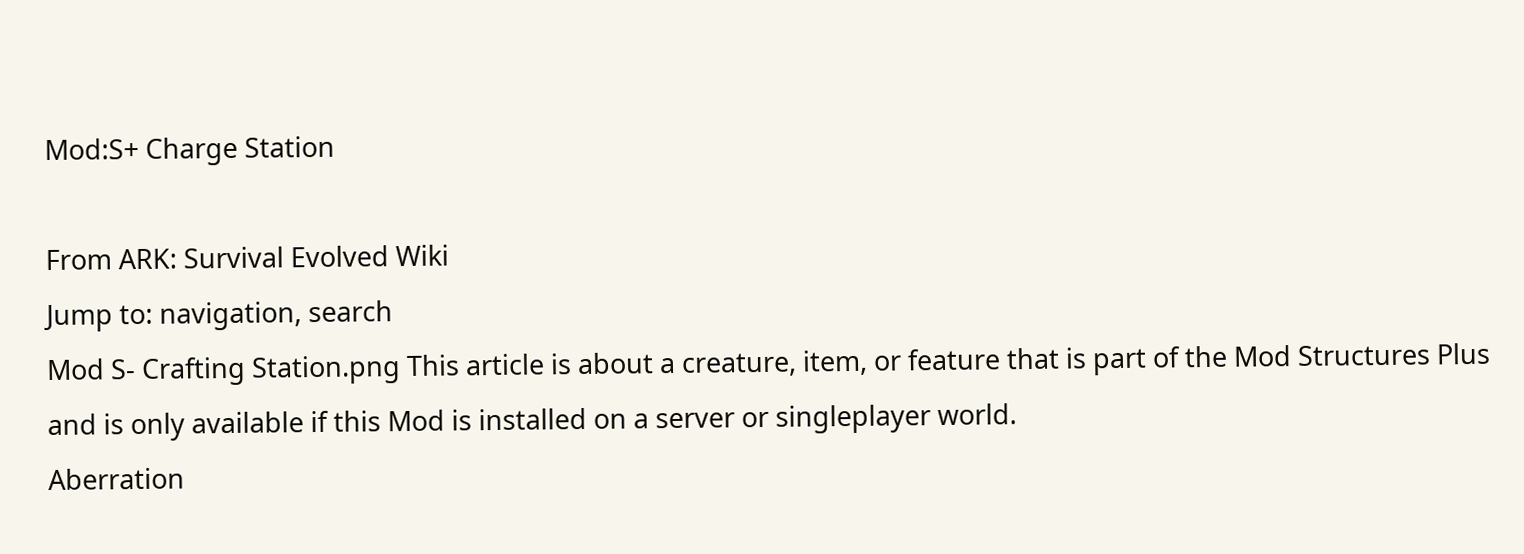Mod:S+ Charge Station

From ARK: Survival Evolved Wiki
Jump to: navigation, search
Mod S- Crafting Station.png This article is about a creature, item, or feature that is part of the Mod Structures Plus and is only available if this Mod is installed on a server or singleplayer world.
Aberration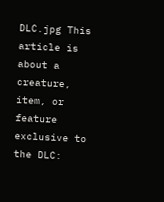DLC.jpg This article is about a creature, item, or feature exclusive to the DLC: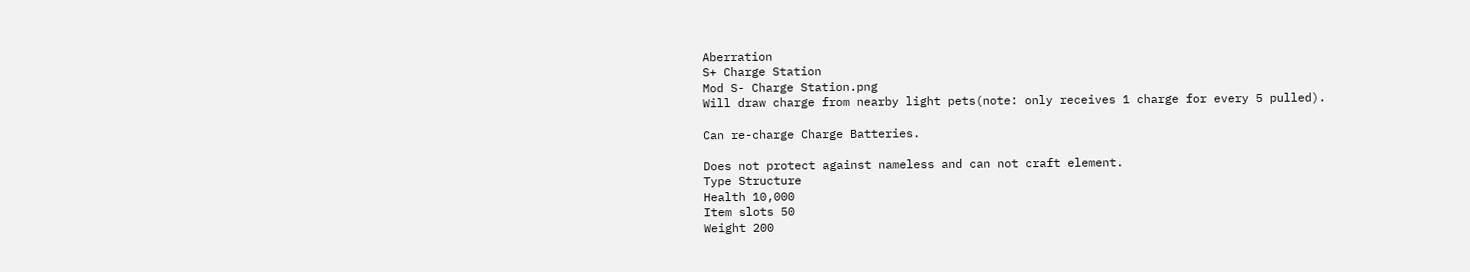Aberration
S+ Charge Station
Mod S- Charge Station.png
Will draw charge from nearby light pets(note: only receives 1 charge for every 5 pulled).

Can re-charge Charge Batteries.

Does not protect against nameless and can not craft element.
Type Structure
Health 10,000
Item slots 50
Weight 200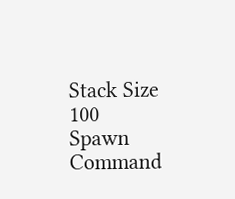Stack Size 100
Spawn Command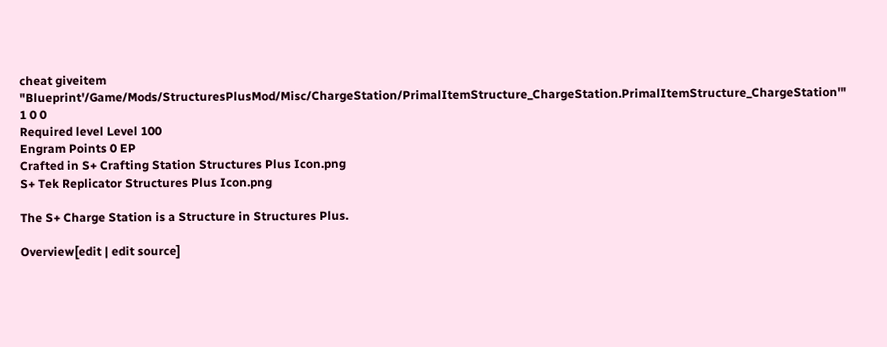cheat giveitem "Blueprint'/Game/Mods/StructuresPlusMod/Misc/ChargeStation/PrimalItemStructure_ChargeStation.PrimalItemStructure_ChargeStation'" 1 0 0
Required level Level 100
Engram Points 0 EP
Crafted in S+ Crafting Station Structures Plus Icon.png
S+ Tek Replicator Structures Plus Icon.png

The S+ Charge Station is a Structure in Structures Plus.

Overview[edit | edit source]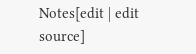Notes[edit | edit source]